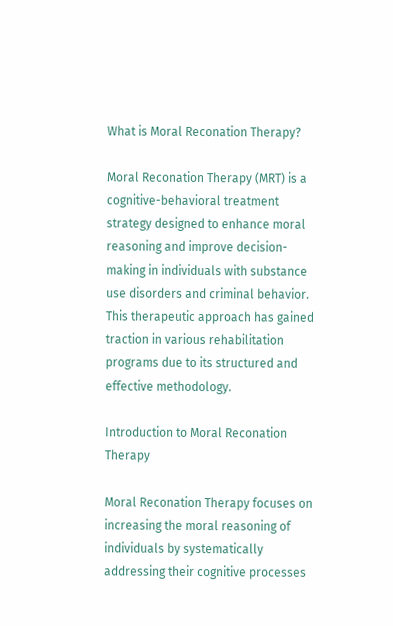What is Moral Reconation Therapy?

Moral Reconation Therapy (MRT) is a cognitive-behavioral treatment strategy designed to enhance moral reasoning and improve decision-making in individuals with substance use disorders and criminal behavior. This therapeutic approach has gained traction in various rehabilitation programs due to its structured and effective methodology.

Introduction to Moral Reconation Therapy

Moral Reconation Therapy focuses on increasing the moral reasoning of individuals by systematically addressing their cognitive processes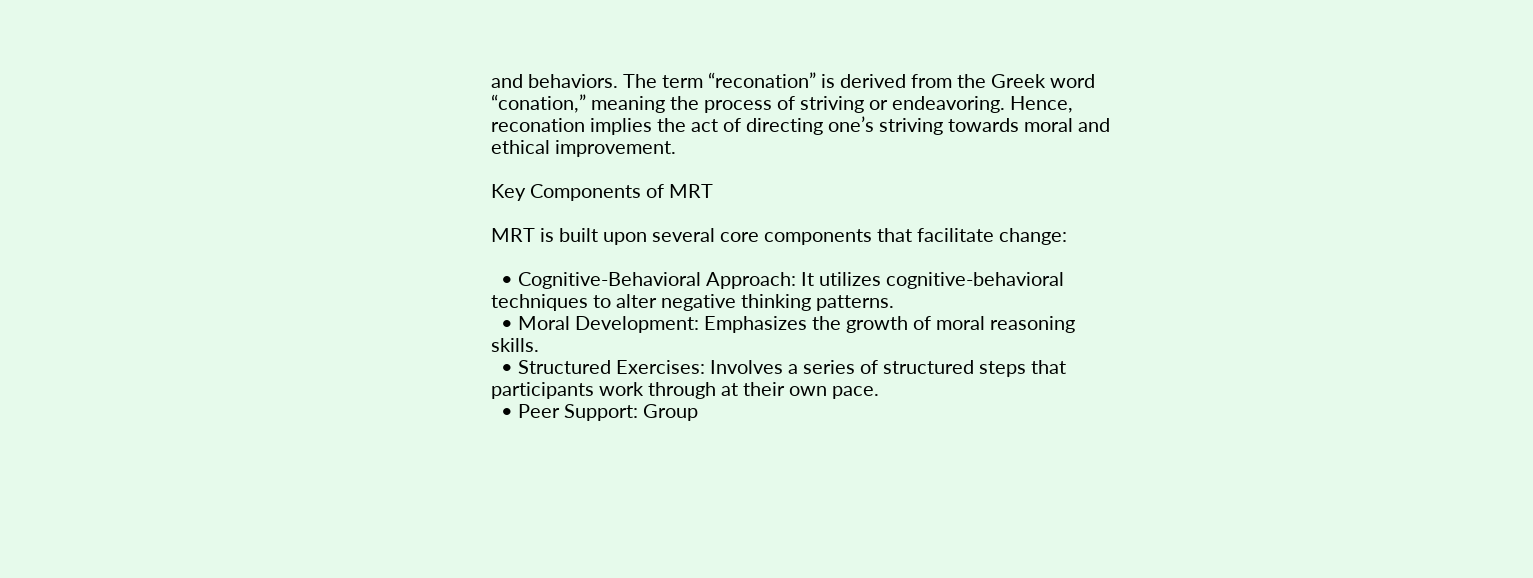and behaviors. The term “reconation” is derived from the Greek word “conation,” meaning the process of striving or endeavoring. Hence, reconation implies the act of directing one’s striving towards moral and ethical improvement.

Key Components of MRT

MRT is built upon several core components that facilitate change:

  • Cognitive-Behavioral Approach: It utilizes cognitive-behavioral techniques to alter negative thinking patterns.
  • Moral Development: Emphasizes the growth of moral reasoning skills.
  • Structured Exercises: Involves a series of structured steps that participants work through at their own pace.
  • Peer Support: Group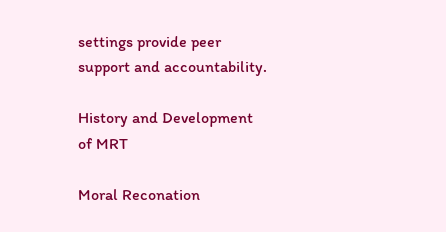settings provide peer support and accountability.

History and Development of MRT

Moral Reconation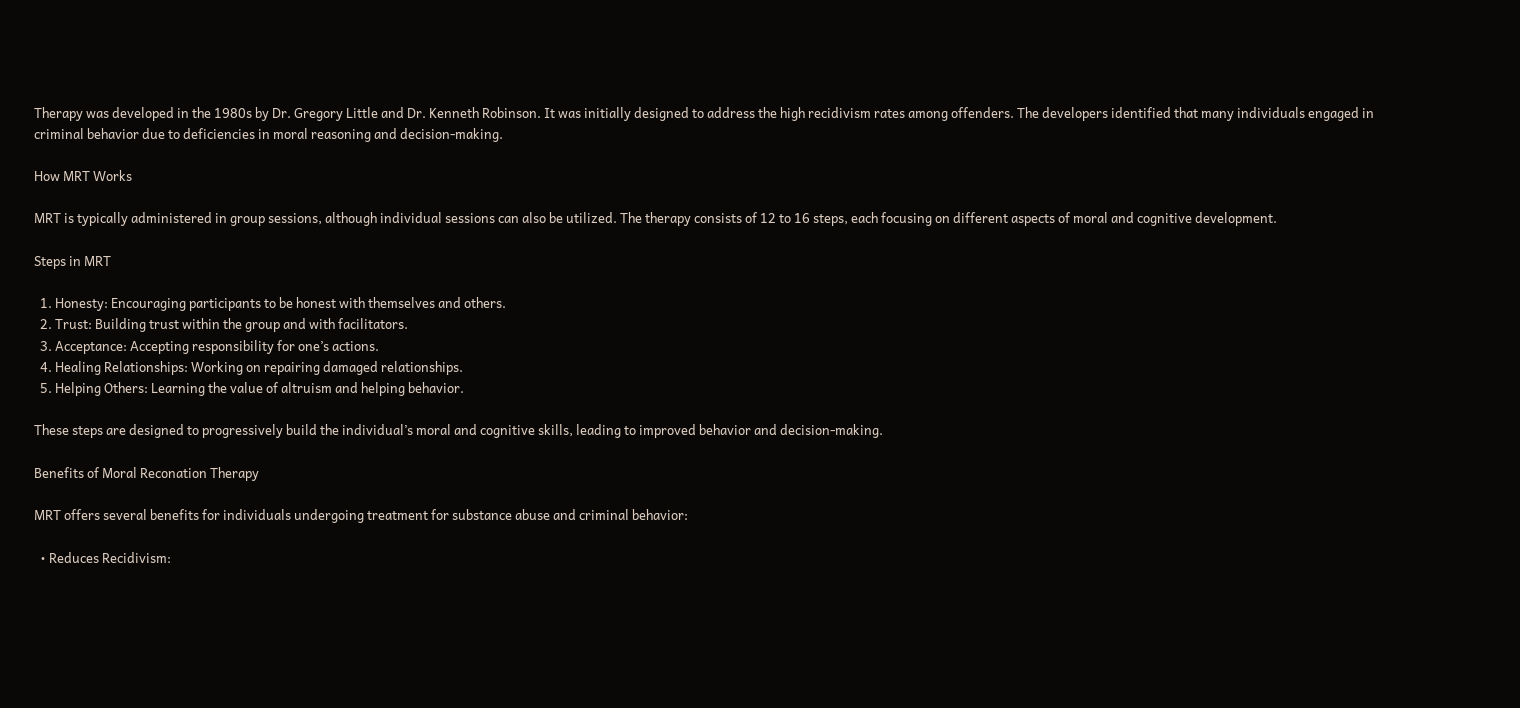Therapy was developed in the 1980s by Dr. Gregory Little and Dr. Kenneth Robinson. It was initially designed to address the high recidivism rates among offenders. The developers identified that many individuals engaged in criminal behavior due to deficiencies in moral reasoning and decision-making.

How MRT Works

MRT is typically administered in group sessions, although individual sessions can also be utilized. The therapy consists of 12 to 16 steps, each focusing on different aspects of moral and cognitive development.

Steps in MRT

  1. Honesty: Encouraging participants to be honest with themselves and others.
  2. Trust: Building trust within the group and with facilitators.
  3. Acceptance: Accepting responsibility for one’s actions.
  4. Healing Relationships: Working on repairing damaged relationships.
  5. Helping Others: Learning the value of altruism and helping behavior.

These steps are designed to progressively build the individual’s moral and cognitive skills, leading to improved behavior and decision-making.

Benefits of Moral Reconation Therapy

MRT offers several benefits for individuals undergoing treatment for substance abuse and criminal behavior:

  • Reduces Recidivism: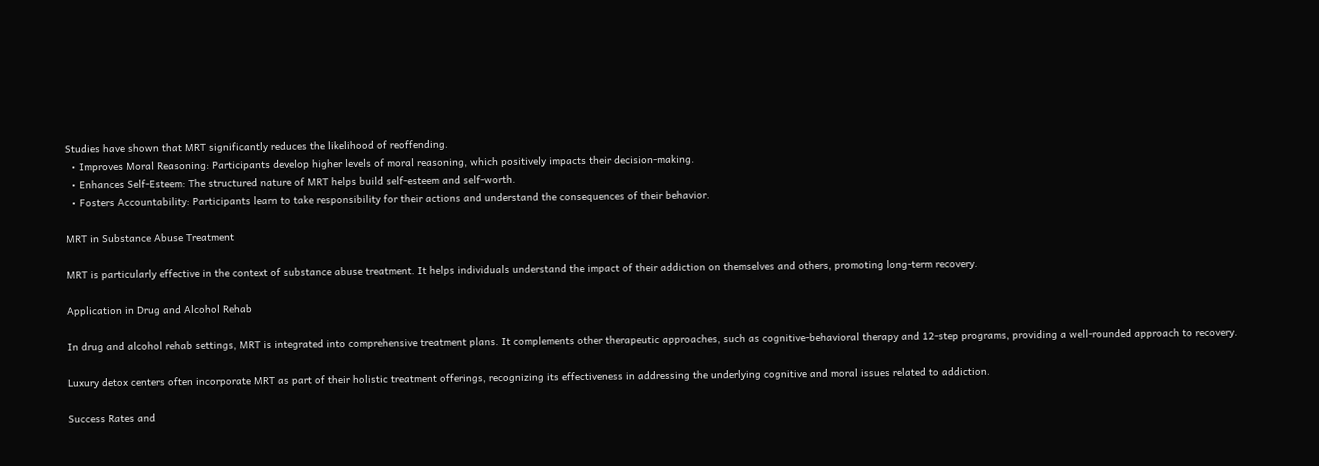Studies have shown that MRT significantly reduces the likelihood of reoffending.
  • Improves Moral Reasoning: Participants develop higher levels of moral reasoning, which positively impacts their decision-making.
  • Enhances Self-Esteem: The structured nature of MRT helps build self-esteem and self-worth.
  • Fosters Accountability: Participants learn to take responsibility for their actions and understand the consequences of their behavior.

MRT in Substance Abuse Treatment

MRT is particularly effective in the context of substance abuse treatment. It helps individuals understand the impact of their addiction on themselves and others, promoting long-term recovery.

Application in Drug and Alcohol Rehab

In drug and alcohol rehab settings, MRT is integrated into comprehensive treatment plans. It complements other therapeutic approaches, such as cognitive-behavioral therapy and 12-step programs, providing a well-rounded approach to recovery.

Luxury detox centers often incorporate MRT as part of their holistic treatment offerings, recognizing its effectiveness in addressing the underlying cognitive and moral issues related to addiction.

Success Rates and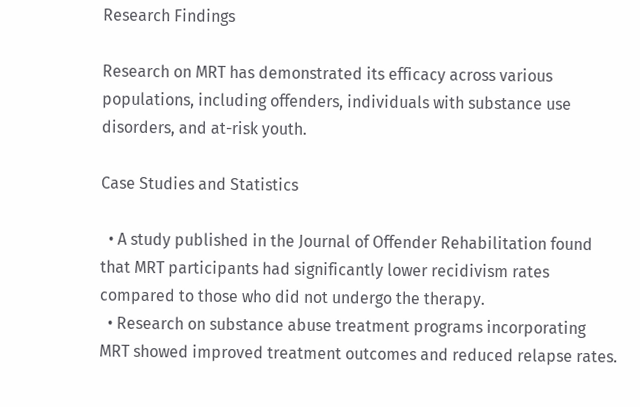Research Findings

Research on MRT has demonstrated its efficacy across various populations, including offenders, individuals with substance use disorders, and at-risk youth.

Case Studies and Statistics

  • A study published in the Journal of Offender Rehabilitation found that MRT participants had significantly lower recidivism rates compared to those who did not undergo the therapy.
  • Research on substance abuse treatment programs incorporating MRT showed improved treatment outcomes and reduced relapse rates.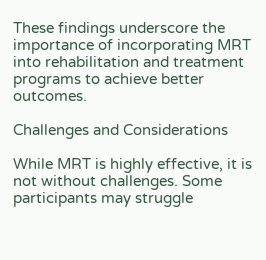These findings underscore the importance of incorporating MRT into rehabilitation and treatment programs to achieve better outcomes.

Challenges and Considerations

While MRT is highly effective, it is not without challenges. Some participants may struggle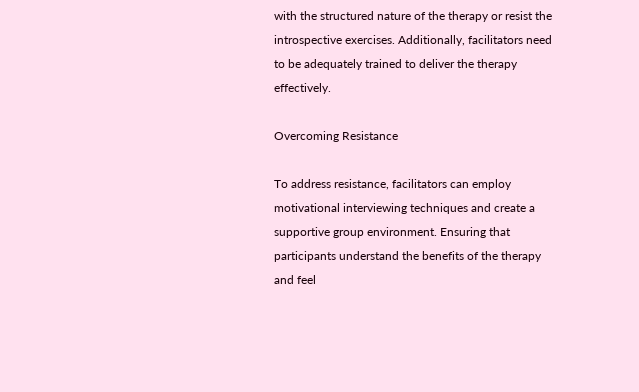with the structured nature of the therapy or resist the introspective exercises. Additionally, facilitators need to be adequately trained to deliver the therapy effectively.

Overcoming Resistance

To address resistance, facilitators can employ motivational interviewing techniques and create a supportive group environment. Ensuring that participants understand the benefits of the therapy and feel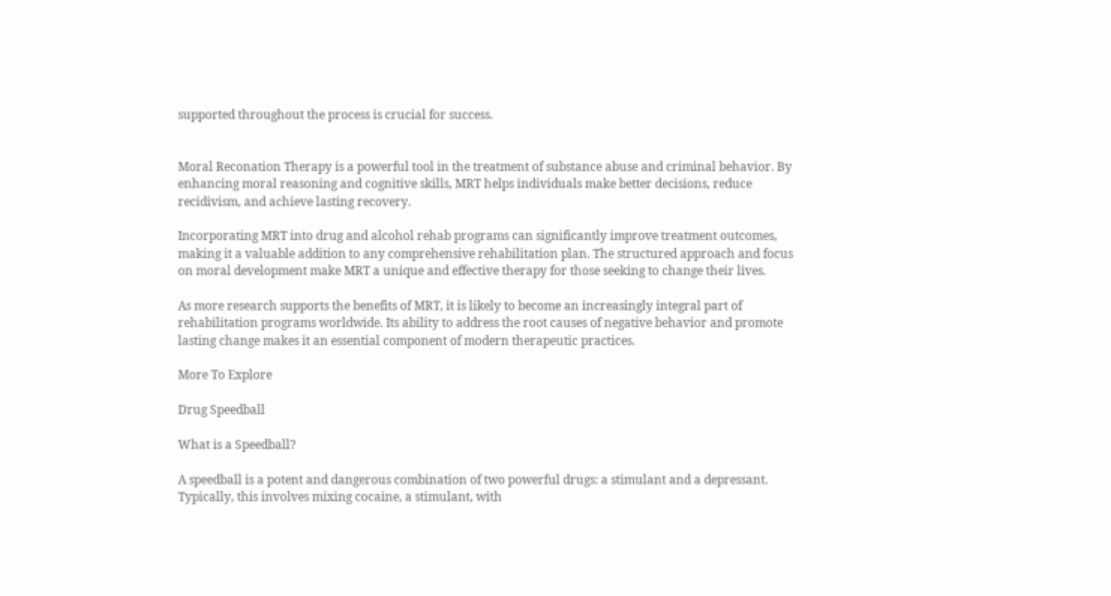supported throughout the process is crucial for success.


Moral Reconation Therapy is a powerful tool in the treatment of substance abuse and criminal behavior. By enhancing moral reasoning and cognitive skills, MRT helps individuals make better decisions, reduce recidivism, and achieve lasting recovery.

Incorporating MRT into drug and alcohol rehab programs can significantly improve treatment outcomes, making it a valuable addition to any comprehensive rehabilitation plan. The structured approach and focus on moral development make MRT a unique and effective therapy for those seeking to change their lives.

As more research supports the benefits of MRT, it is likely to become an increasingly integral part of rehabilitation programs worldwide. Its ability to address the root causes of negative behavior and promote lasting change makes it an essential component of modern therapeutic practices.

More To Explore

Drug Speedball

What is a Speedball?

A speedball is a potent and dangerous combination of two powerful drugs: a stimulant and a depressant. Typically, this involves mixing cocaine, a stimulant, with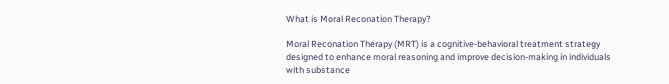What is Moral Reconation Therapy?

Moral Reconation Therapy (MRT) is a cognitive-behavioral treatment strategy designed to enhance moral reasoning and improve decision-making in individuals with substance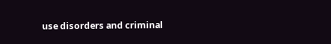use disorders and criminal